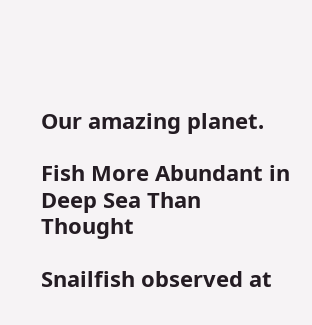Our amazing planet.

Fish More Abundant in Deep Sea Than Thought

Snailfish observed at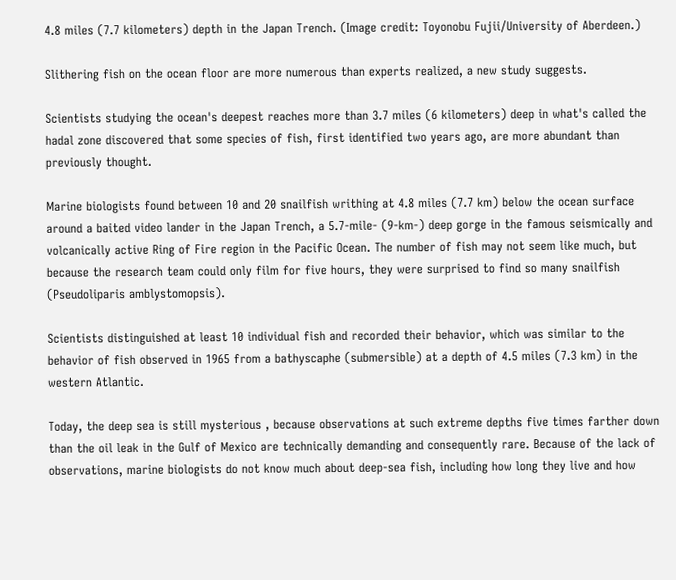4.8 miles (7.7 kilometers) depth in the Japan Trench. (Image credit: Toyonobu Fujii/University of Aberdeen.)

Slithering fish on the ocean floor are more numerous than experts realized, a new study suggests.

Scientists studying the ocean's deepest reaches more than 3.7 miles (6 kilometers) deep in what's called the hadal zone discovered that some species of fish, first identified two years ago, are more abundant than previously thought.

Marine biologists found between 10 and 20 snailfish writhing at 4.8 miles (7.7 km) below the ocean surface around a baited video lander in the Japan Trench, a 5.7-mile- (9-km-) deep gorge in the famous seismically and volcanically active Ring of Fire region in the Pacific Ocean. The number of fish may not seem like much, but because the research team could only film for five hours, they were surprised to find so many snailfish (Pseudoliparis amblystomopsis).

Scientists distinguished at least 10 individual fish and recorded their behavior, which was similar to the behavior of fish observed in 1965 from a bathyscaphe (submersible) at a depth of 4.5 miles (7.3 km) in the western Atlantic.

Today, the deep sea is still mysterious , because observations at such extreme depths five times farther down than the oil leak in the Gulf of Mexico are technically demanding and consequently rare. Because of the lack of observations, marine biologists do not know much about deep-sea fish, including how long they live and how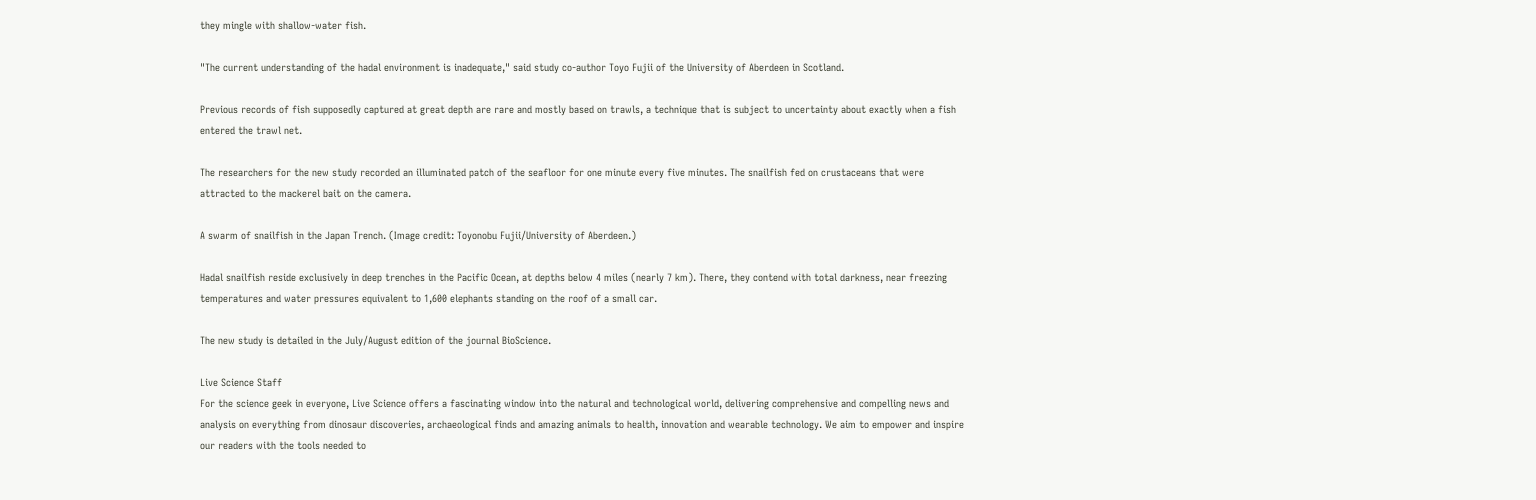they mingle with shallow-water fish.

"The current understanding of the hadal environment is inadequate," said study co-author Toyo Fujii of the University of Aberdeen in Scotland.

Previous records of fish supposedly captured at great depth are rare and mostly based on trawls, a technique that is subject to uncertainty about exactly when a fish entered the trawl net.

The researchers for the new study recorded an illuminated patch of the seafloor for one minute every five minutes. The snailfish fed on crustaceans that were attracted to the mackerel bait on the camera.

A swarm of snailfish in the Japan Trench. (Image credit: Toyonobu Fujii/University of Aberdeen.)

Hadal snailfish reside exclusively in deep trenches in the Pacific Ocean, at depths below 4 miles (nearly 7 km). There, they contend with total darkness, near freezing temperatures and water pressures equivalent to 1,600 elephants standing on the roof of a small car.

The new study is detailed in the July/August edition of the journal BioScience.

Live Science Staff
For the science geek in everyone, Live Science offers a fascinating window into the natural and technological world, delivering comprehensive and compelling news and analysis on everything from dinosaur discoveries, archaeological finds and amazing animals to health, innovation and wearable technology. We aim to empower and inspire our readers with the tools needed to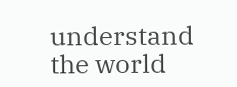understand the world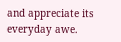and appreciate its everyday awe.